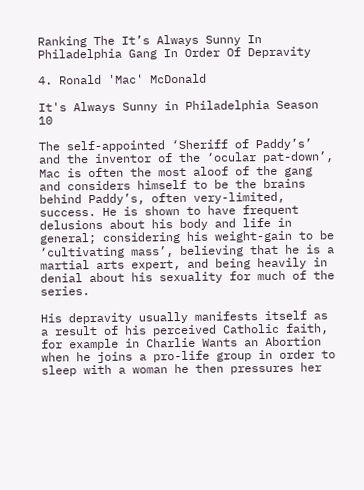Ranking The It’s Always Sunny In Philadelphia Gang In Order Of Depravity

4. Ronald 'Mac' McDonald

It's Always Sunny in Philadelphia Season 10

The self-appointed ‘Sheriff of Paddy’s’ and the inventor of the ‘ocular pat-down’, Mac is often the most aloof of the gang and considers himself to be the brains behind Paddy’s, often very-limited, success. He is shown to have frequent delusions about his body and life in general; considering his weight-gain to be ‘cultivating mass’, believing that he is a martial arts expert, and being heavily in denial about his sexuality for much of the series.

His depravity usually manifests itself as a result of his perceived Catholic faith, for example in Charlie Wants an Abortion when he joins a pro-life group in order to sleep with a woman he then pressures her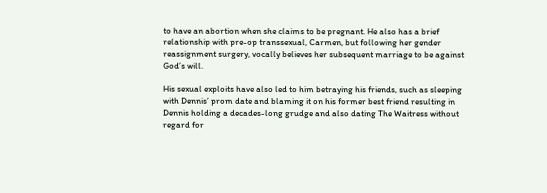to have an abortion when she claims to be pregnant. He also has a brief relationship with pre-op transsexual, Carmen, but following her gender reassignment surgery, vocally believes her subsequent marriage to be against God’s will.

His sexual exploits have also led to him betraying his friends, such as sleeping with Dennis’ prom date and blaming it on his former best friend resulting in Dennis holding a decades-long grudge and also dating The Waitress without regard for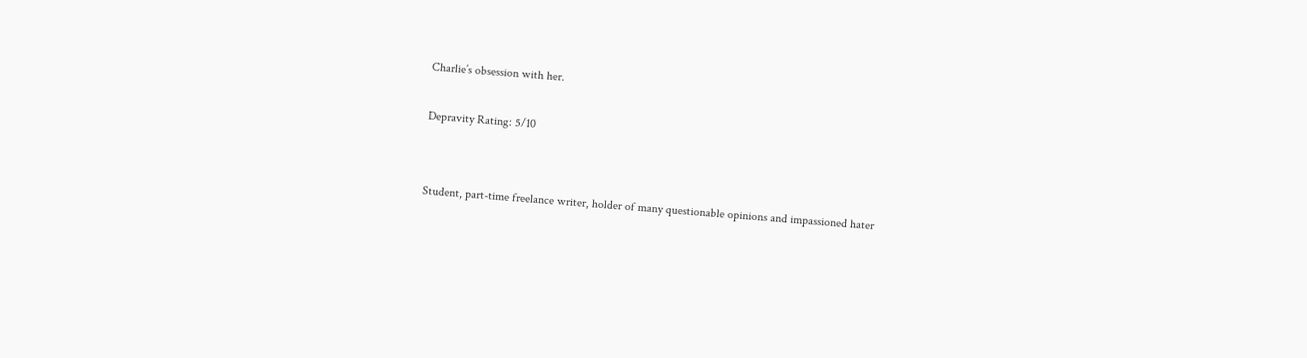Charlie’s obsession with her.

Depravity Rating: 5/10


Student, part-time freelance writer, holder of many questionable opinions and impassioned hater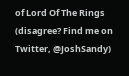of Lord Of The Rings (disagree? Find me on Twitter, @JoshSandy)